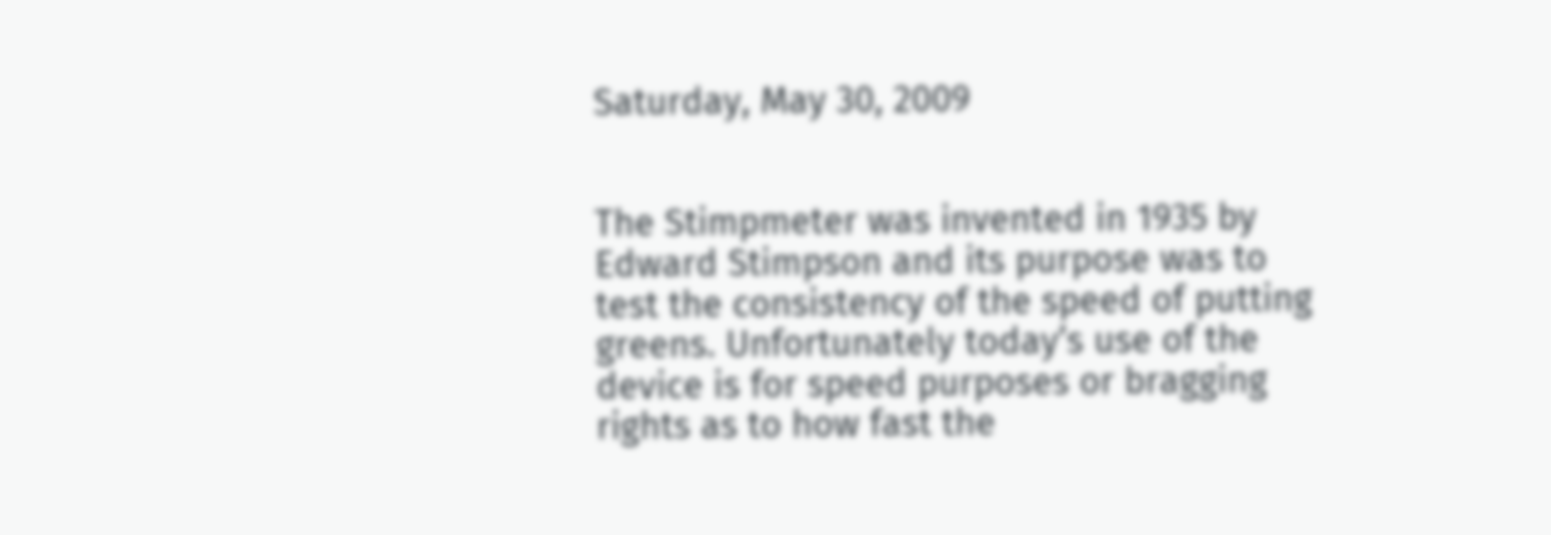Saturday, May 30, 2009


The Stimpmeter was invented in 1935 by Edward Stimpson and its purpose was to test the consistency of the speed of putting greens. Unfortunately today’s use of the device is for speed purposes or bragging rights as to how fast the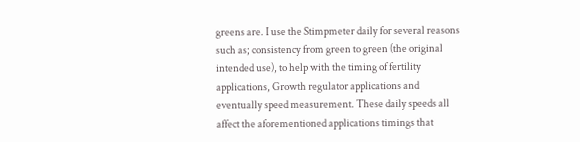greens are. I use the Stimpmeter daily for several reasons such as; consistency from green to green (the original intended use), to help with the timing of fertility applications, Growth regulator applications and eventually speed measurement. These daily speeds all affect the aforementioned applications timings that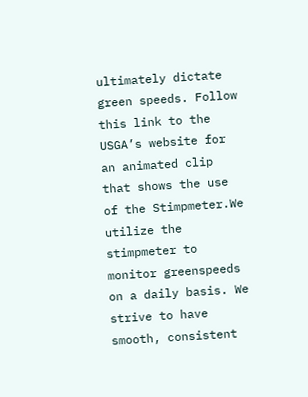ultimately dictate green speeds. Follow this link to the USGA’s website for an animated clip that shows the use of the Stimpmeter.We utilize the stimpmeter to monitor greenspeeds on a daily basis. We strive to have smooth, consistent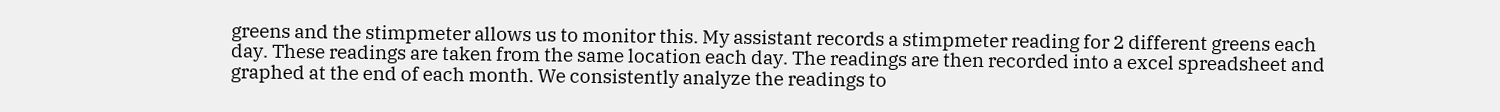greens and the stimpmeter allows us to monitor this. My assistant records a stimpmeter reading for 2 different greens each day. These readings are taken from the same location each day. The readings are then recorded into a excel spreadsheet and graphed at the end of each month. We consistently analyze the readings to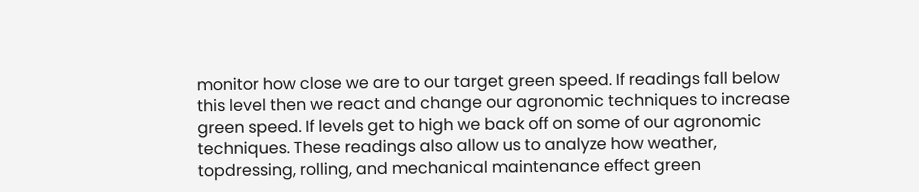monitor how close we are to our target green speed. If readings fall below this level then we react and change our agronomic techniques to increase green speed. If levels get to high we back off on some of our agronomic techniques. These readings also allow us to analyze how weather, topdressing, rolling, and mechanical maintenance effect green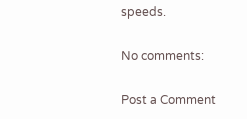speeds.

No comments:

Post a Comment